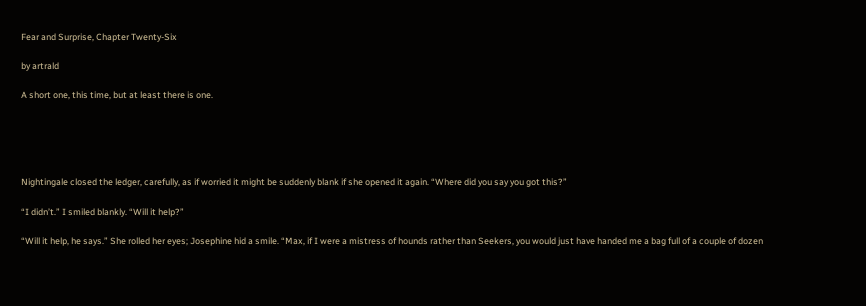Fear and Surprise, Chapter Twenty-Six

by artrald

A short one, this time, but at least there is one.





Nightingale closed the ledger, carefully, as if worried it might be suddenly blank if she opened it again. “Where did you say you got this?”

“I didn’t.” I smiled blankly. “Will it help?”

“Will it help, he says.” She rolled her eyes; Josephine hid a smile. “Max, if I were a mistress of hounds rather than Seekers, you would just have handed me a bag full of a couple of dozen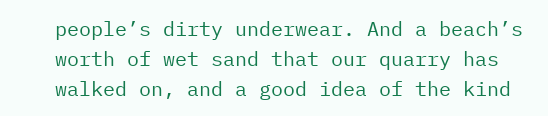people’s dirty underwear. And a beach’s worth of wet sand that our quarry has walked on, and a good idea of the kind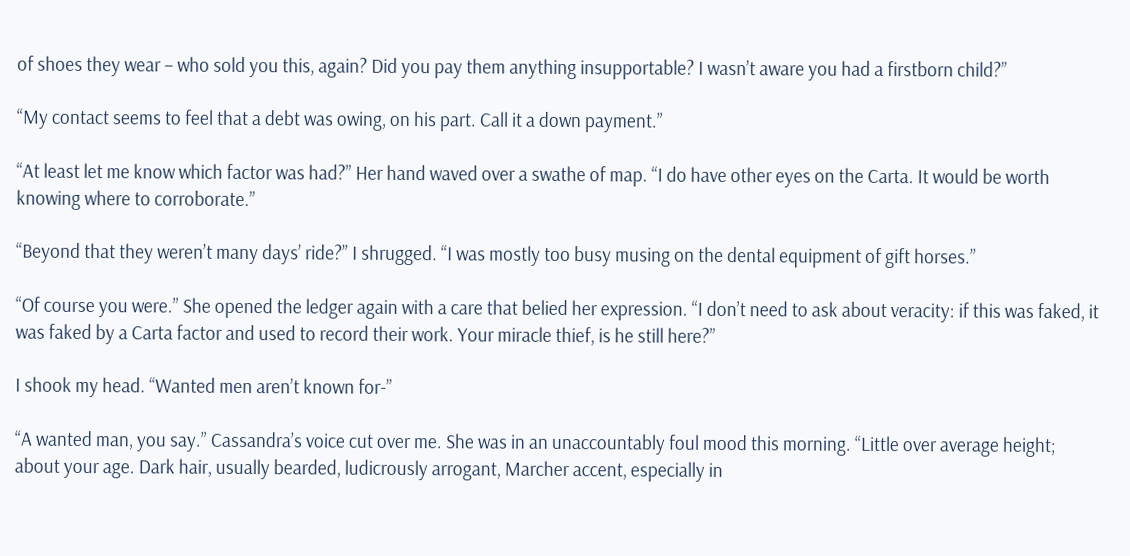of shoes they wear – who sold you this, again? Did you pay them anything insupportable? I wasn’t aware you had a firstborn child?”

“My contact seems to feel that a debt was owing, on his part. Call it a down payment.”

“At least let me know which factor was had?” Her hand waved over a swathe of map. “I do have other eyes on the Carta. It would be worth knowing where to corroborate.”

“Beyond that they weren’t many days’ ride?” I shrugged. “I was mostly too busy musing on the dental equipment of gift horses.”

“Of course you were.” She opened the ledger again with a care that belied her expression. “I don’t need to ask about veracity: if this was faked, it was faked by a Carta factor and used to record their work. Your miracle thief, is he still here?”

I shook my head. “Wanted men aren’t known for-”

“A wanted man, you say.” Cassandra’s voice cut over me. She was in an unaccountably foul mood this morning. “Little over average height; about your age. Dark hair, usually bearded, ludicrously arrogant, Marcher accent, especially in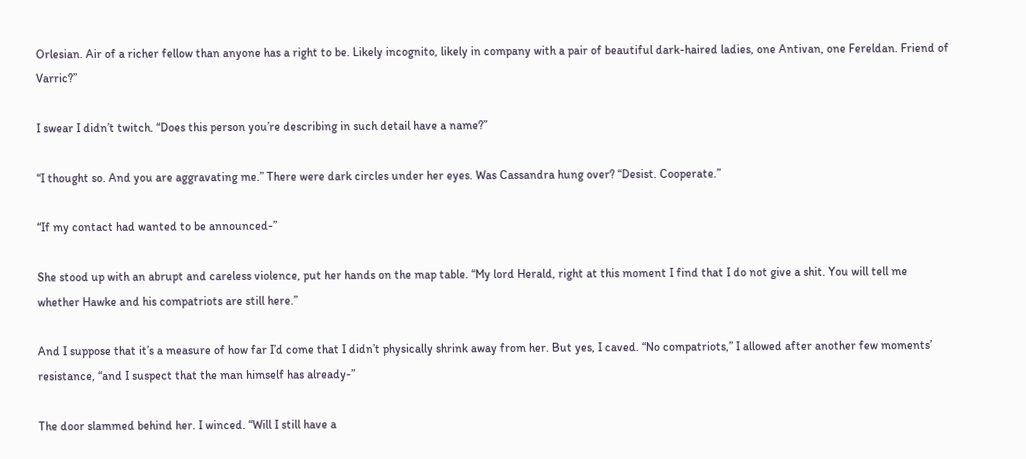Orlesian. Air of a richer fellow than anyone has a right to be. Likely incognito, likely in company with a pair of beautiful dark-haired ladies, one Antivan, one Fereldan. Friend of Varric?”

I swear I didn’t twitch. “Does this person you’re describing in such detail have a name?”

“I thought so. And you are aggravating me.” There were dark circles under her eyes. Was Cassandra hung over? “Desist. Cooperate.”

“If my contact had wanted to be announced-”

She stood up with an abrupt and careless violence, put her hands on the map table. “My lord Herald, right at this moment I find that I do not give a shit. You will tell me whether Hawke and his compatriots are still here.”

And I suppose that it’s a measure of how far I’d come that I didn’t physically shrink away from her. But yes, I caved. “No compatriots,” I allowed after another few moments’ resistance, “and I suspect that the man himself has already-”

The door slammed behind her. I winced. “Will I still have a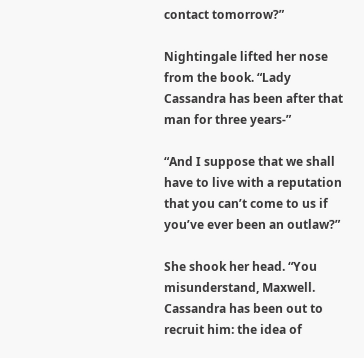contact tomorrow?”

Nightingale lifted her nose from the book. “Lady Cassandra has been after that man for three years-”

“And I suppose that we shall have to live with a reputation that you can’t come to us if you’ve ever been an outlaw?”

She shook her head. “You misunderstand, Maxwell. Cassandra has been out to recruit him: the idea of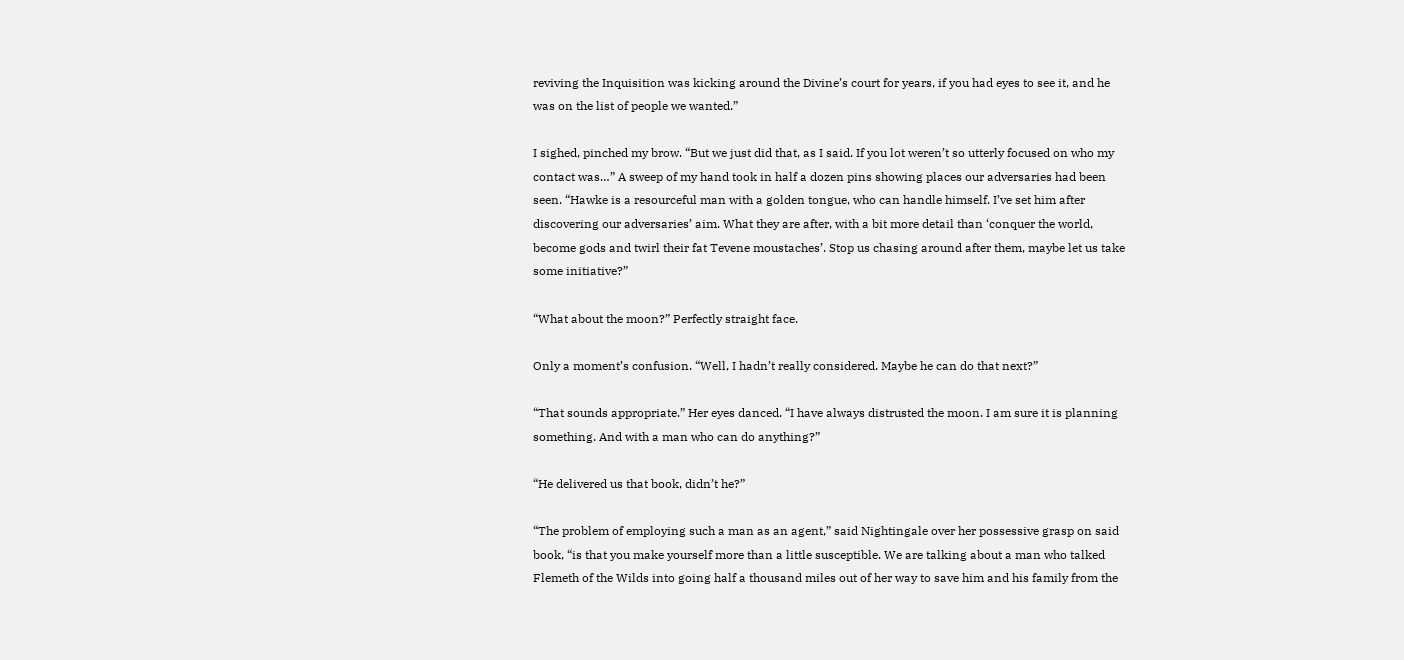reviving the Inquisition was kicking around the Divine’s court for years, if you had eyes to see it, and he was on the list of people we wanted.”

I sighed, pinched my brow. “But we just did that, as I said. If you lot weren’t so utterly focused on who my contact was…” A sweep of my hand took in half a dozen pins showing places our adversaries had been seen. “Hawke is a resourceful man with a golden tongue, who can handle himself. I’ve set him after discovering our adversaries’ aim. What they are after, with a bit more detail than ‘conquer the world, become gods and twirl their fat Tevene moustaches’. Stop us chasing around after them, maybe let us take some initiative?”

“What about the moon?” Perfectly straight face.

Only a moment’s confusion. “Well, I hadn’t really considered. Maybe he can do that next?”

“That sounds appropriate.” Her eyes danced. “I have always distrusted the moon. I am sure it is planning something. And with a man who can do anything?”

“He delivered us that book, didn’t he?”

“The problem of employing such a man as an agent,” said Nightingale over her possessive grasp on said book, “is that you make yourself more than a little susceptible. We are talking about a man who talked Flemeth of the Wilds into going half a thousand miles out of her way to save him and his family from the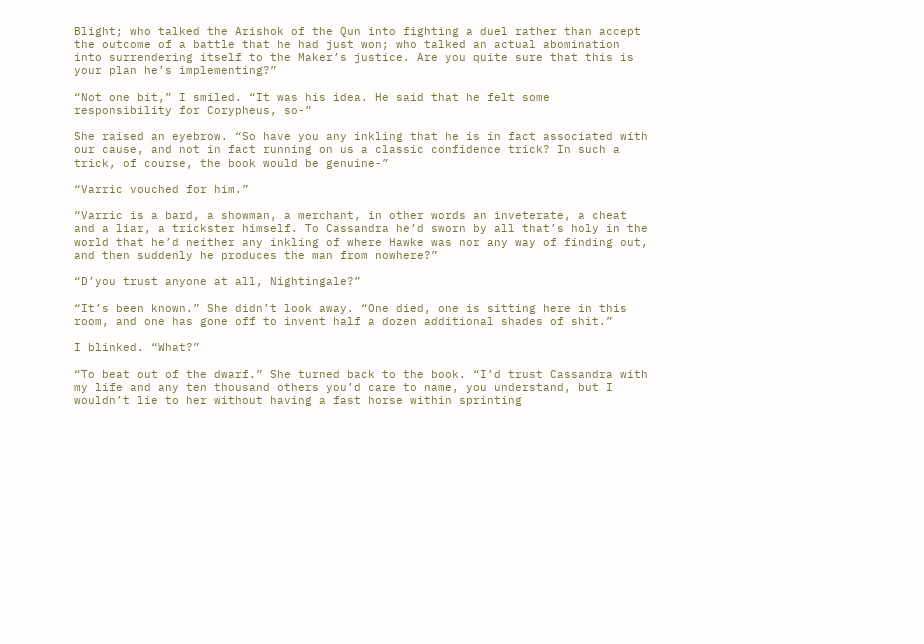Blight; who talked the Arishok of the Qun into fighting a duel rather than accept the outcome of a battle that he had just won; who talked an actual abomination into surrendering itself to the Maker’s justice. Are you quite sure that this is your plan he’s implementing?”

“Not one bit,” I smiled. “It was his idea. He said that he felt some responsibility for Corypheus, so-”

She raised an eyebrow. “So have you any inkling that he is in fact associated with our cause, and not in fact running on us a classic confidence trick? In such a trick, of course, the book would be genuine-”

“Varric vouched for him.”

“Varric is a bard, a showman, a merchant, in other words an inveterate, a cheat and a liar, a trickster himself. To Cassandra he’d sworn by all that’s holy in the world that he’d neither any inkling of where Hawke was nor any way of finding out, and then suddenly he produces the man from nowhere?”

“D’you trust anyone at all, Nightingale?”

“It’s been known.” She didn’t look away. “One died, one is sitting here in this room, and one has gone off to invent half a dozen additional shades of shit.”

I blinked. “What?”

“To beat out of the dwarf.” She turned back to the book. “I’d trust Cassandra with my life and any ten thousand others you’d care to name, you understand, but I wouldn’t lie to her without having a fast horse within sprinting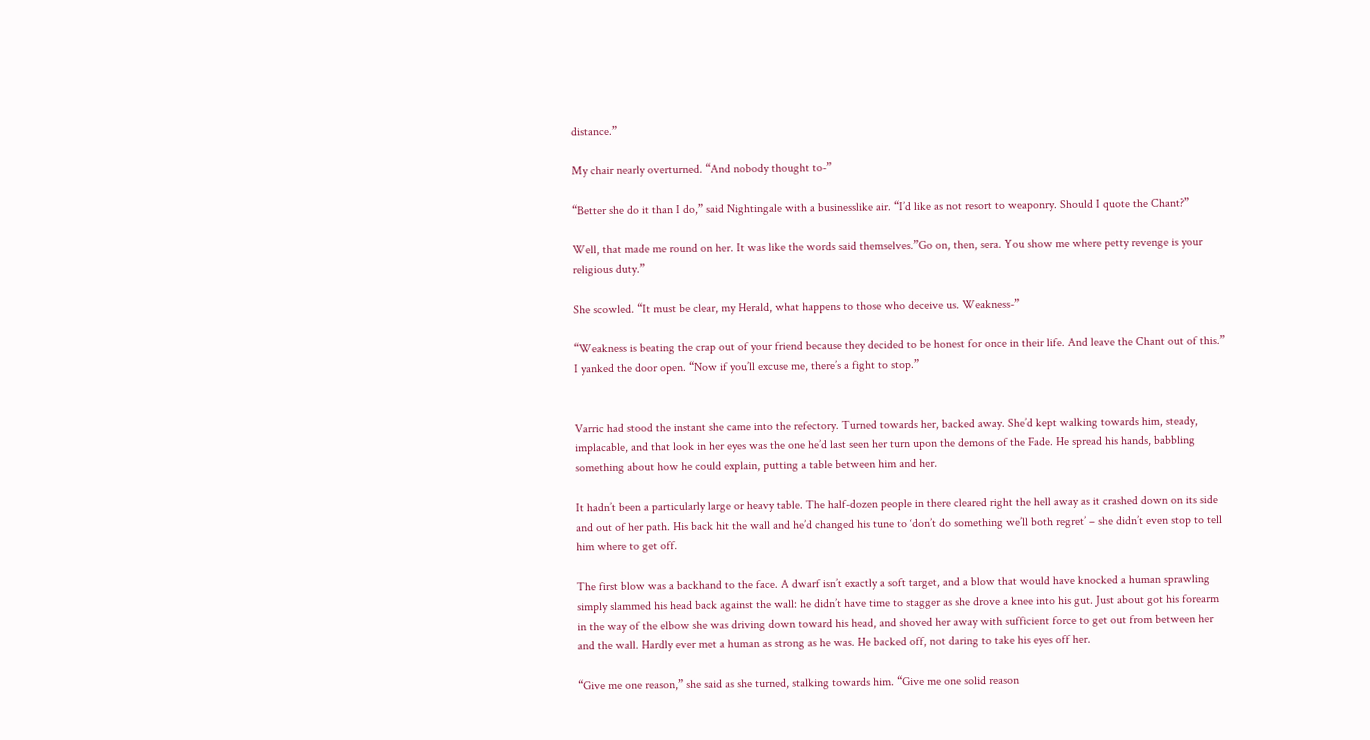distance.”

My chair nearly overturned. “And nobody thought to-”

“Better she do it than I do,” said Nightingale with a businesslike air. “I’d like as not resort to weaponry. Should I quote the Chant?”

Well, that made me round on her. It was like the words said themselves.”Go on, then, sera. You show me where petty revenge is your religious duty.”

She scowled. “It must be clear, my Herald, what happens to those who deceive us. Weakness-”

“Weakness is beating the crap out of your friend because they decided to be honest for once in their life. And leave the Chant out of this.” I yanked the door open. “Now if you’ll excuse me, there’s a fight to stop.”


Varric had stood the instant she came into the refectory. Turned towards her, backed away. She’d kept walking towards him, steady, implacable, and that look in her eyes was the one he’d last seen her turn upon the demons of the Fade. He spread his hands, babbling something about how he could explain, putting a table between him and her.

It hadn’t been a particularly large or heavy table. The half-dozen people in there cleared right the hell away as it crashed down on its side and out of her path. His back hit the wall and he’d changed his tune to ‘don’t do something we’ll both regret’ – she didn’t even stop to tell him where to get off.

The first blow was a backhand to the face. A dwarf isn’t exactly a soft target, and a blow that would have knocked a human sprawling simply slammed his head back against the wall: he didn’t have time to stagger as she drove a knee into his gut. Just about got his forearm in the way of the elbow she was driving down toward his head, and shoved her away with sufficient force to get out from between her and the wall. Hardly ever met a human as strong as he was. He backed off, not daring to take his eyes off her.

“Give me one reason,” she said as she turned, stalking towards him. “Give me one solid reason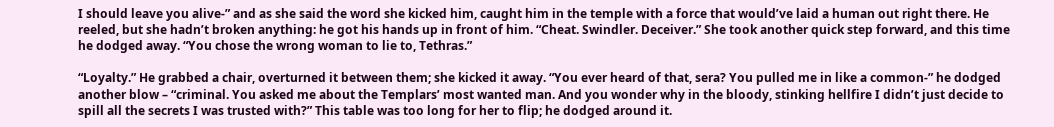I should leave you alive-” and as she said the word she kicked him, caught him in the temple with a force that would’ve laid a human out right there. He reeled, but she hadn’t broken anything: he got his hands up in front of him. “Cheat. Swindler. Deceiver.” She took another quick step forward, and this time he dodged away. “You chose the wrong woman to lie to, Tethras.”

“Loyalty.” He grabbed a chair, overturned it between them; she kicked it away. “You ever heard of that, sera? You pulled me in like a common-” he dodged another blow – “criminal. You asked me about the Templars’ most wanted man. And you wonder why in the bloody, stinking hellfire I didn’t just decide to spill all the secrets I was trusted with?” This table was too long for her to flip; he dodged around it.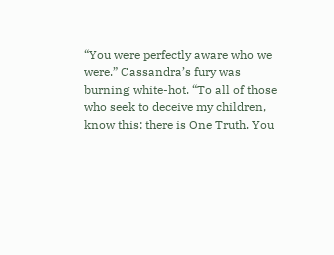“You were perfectly aware who we were.” Cassandra’s fury was burning white-hot. “To all of those who seek to deceive my children, know this: there is One Truth. You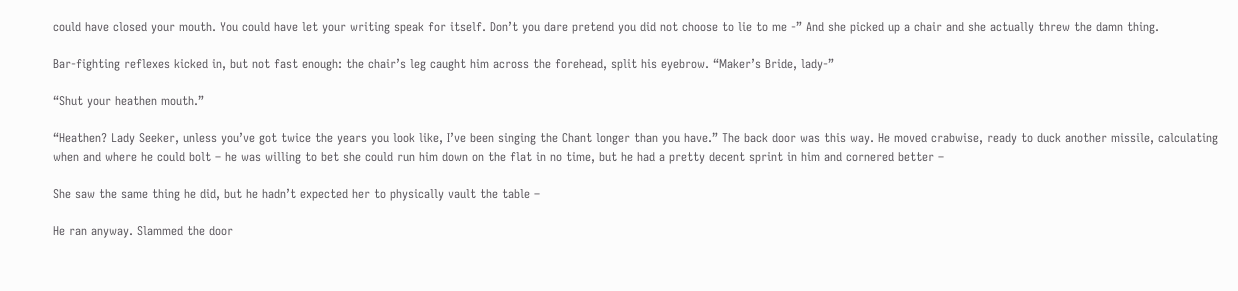could have closed your mouth. You could have let your writing speak for itself. Don’t you dare pretend you did not choose to lie to me -” And she picked up a chair and she actually threw the damn thing.

Bar-fighting reflexes kicked in, but not fast enough: the chair’s leg caught him across the forehead, split his eyebrow. “Maker’s Bride, lady-”

“Shut your heathen mouth.”

“Heathen? Lady Seeker, unless you’ve got twice the years you look like, I’ve been singing the Chant longer than you have.” The back door was this way. He moved crabwise, ready to duck another missile, calculating when and where he could bolt – he was willing to bet she could run him down on the flat in no time, but he had a pretty decent sprint in him and cornered better –

She saw the same thing he did, but he hadn’t expected her to physically vault the table –

He ran anyway. Slammed the door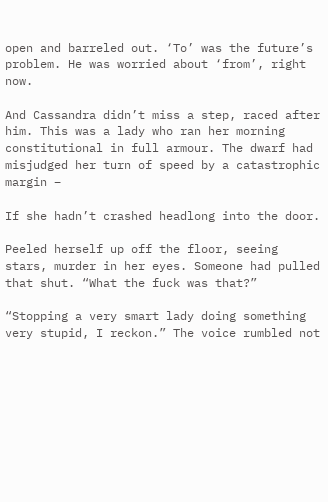open and barreled out. ‘To’ was the future’s problem. He was worried about ‘from’, right now.

And Cassandra didn’t miss a step, raced after him. This was a lady who ran her morning constitutional in full armour. The dwarf had misjudged her turn of speed by a catastrophic margin –

If she hadn’t crashed headlong into the door.

Peeled herself up off the floor, seeing stars, murder in her eyes. Someone had pulled that shut. “What the fuck was that?”

“Stopping a very smart lady doing something very stupid, I reckon.” The voice rumbled not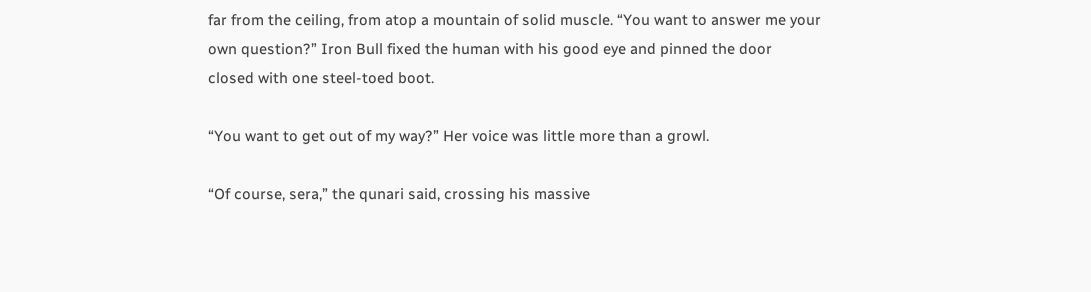far from the ceiling, from atop a mountain of solid muscle. “You want to answer me your own question?” Iron Bull fixed the human with his good eye and pinned the door closed with one steel-toed boot.

“You want to get out of my way?” Her voice was little more than a growl.

“Of course, sera,” the qunari said, crossing his massive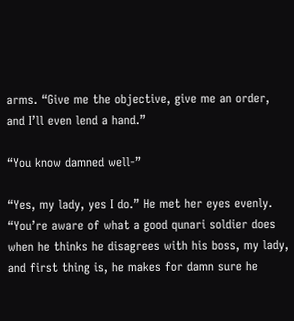arms. “Give me the objective, give me an order, and I’ll even lend a hand.”

“You know damned well-”

“Yes, my lady, yes I do.” He met her eyes evenly. “You’re aware of what a good qunari soldier does when he thinks he disagrees with his boss, my lady, and first thing is, he makes for damn sure he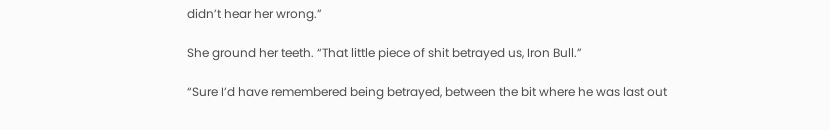didn’t hear her wrong.”

She ground her teeth. “That little piece of shit betrayed us, Iron Bull.”

“Sure I’d have remembered being betrayed, between the bit where he was last out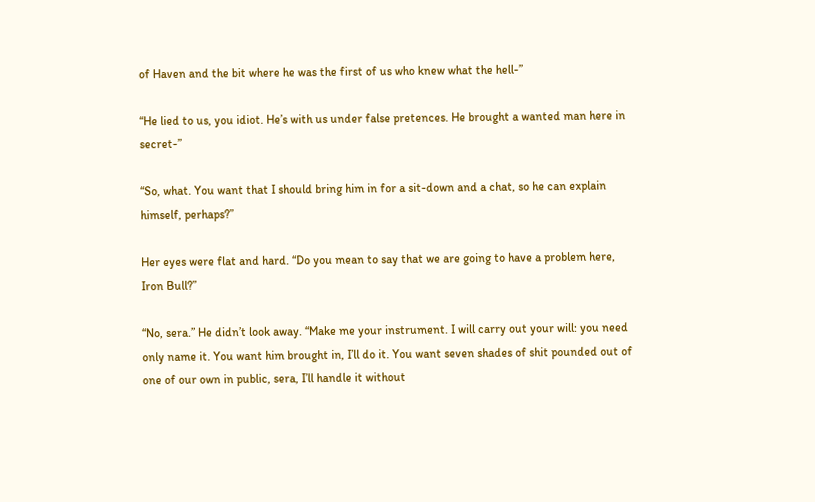of Haven and the bit where he was the first of us who knew what the hell-”

“He lied to us, you idiot. He’s with us under false pretences. He brought a wanted man here in secret-”

“So, what. You want that I should bring him in for a sit-down and a chat, so he can explain himself, perhaps?”

Her eyes were flat and hard. “Do you mean to say that we are going to have a problem here, Iron Bull?”

“No, sera.” He didn’t look away. “Make me your instrument. I will carry out your will: you need only name it. You want him brought in, I’ll do it. You want seven shades of shit pounded out of one of our own in public, sera, I’ll handle it without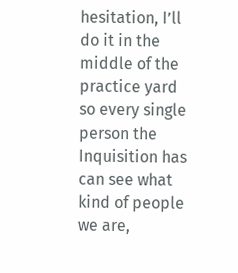hesitation, I’ll do it in the middle of the practice yard so every single person the Inquisition has can see what kind of people we are,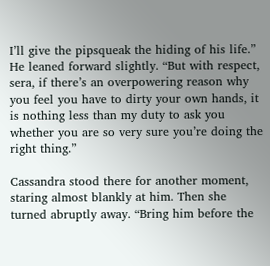I’ll give the pipsqueak the hiding of his life.” He leaned forward slightly. “But with respect, sera, if there’s an overpowering reason why you feel you have to dirty your own hands, it is nothing less than my duty to ask you whether you are so very sure you’re doing the right thing.”

Cassandra stood there for another moment, staring almost blankly at him. Then she turned abruptly away. “Bring him before the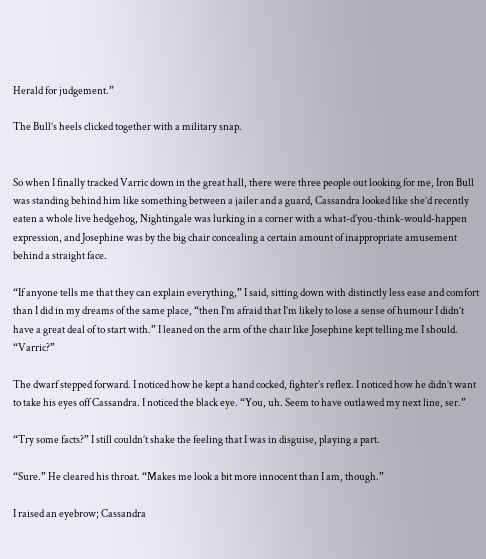Herald for judgement.”

The Bull’s heels clicked together with a military snap.


So when I finally tracked Varric down in the great hall, there were three people out looking for me, Iron Bull was standing behind him like something between a jailer and a guard, Cassandra looked like she’d recently eaten a whole live hedgehog, Nightingale was lurking in a corner with a what-d’you-think-would-happen expression, and Josephine was by the big chair concealing a certain amount of inappropriate amusement behind a straight face.

“If anyone tells me that they can explain everything,” I said, sitting down with distinctly less ease and comfort than I did in my dreams of the same place, “then I’m afraid that I’m likely to lose a sense of humour I didn’t have a great deal of to start with.” I leaned on the arm of the chair like Josephine kept telling me I should. “Varric?”

The dwarf stepped forward. I noticed how he kept a hand cocked, fighter’s reflex. I noticed how he didn’t want to take his eyes off Cassandra. I noticed the black eye. “You, uh. Seem to have outlawed my next line, ser.”

“Try some facts?” I still couldn’t shake the feeling that I was in disguise, playing a part.

“Sure.” He cleared his throat. “Makes me look a bit more innocent than I am, though.”

I raised an eyebrow; Cassandra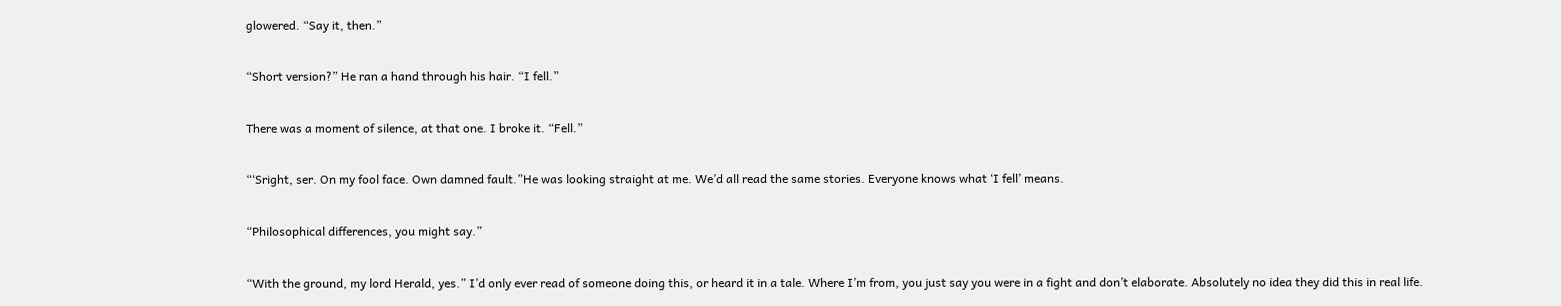glowered. “Say it, then.”

“Short version?” He ran a hand through his hair. “I fell.”

There was a moment of silence, at that one. I broke it. “Fell.”

“‘Sright, ser. On my fool face. Own damned fault.”He was looking straight at me. We’d all read the same stories. Everyone knows what ‘I fell’ means.

“Philosophical differences, you might say.”

“With the ground, my lord Herald, yes.” I’d only ever read of someone doing this, or heard it in a tale. Where I’m from, you just say you were in a fight and don’t elaborate. Absolutely no idea they did this in real life.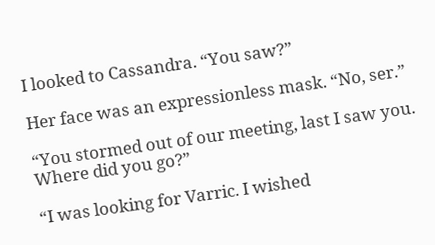I looked to Cassandra. “You saw?”

Her face was an expressionless mask. “No, ser.”

“You stormed out of our meeting, last I saw you. Where did you go?”

“I was looking for Varric. I wished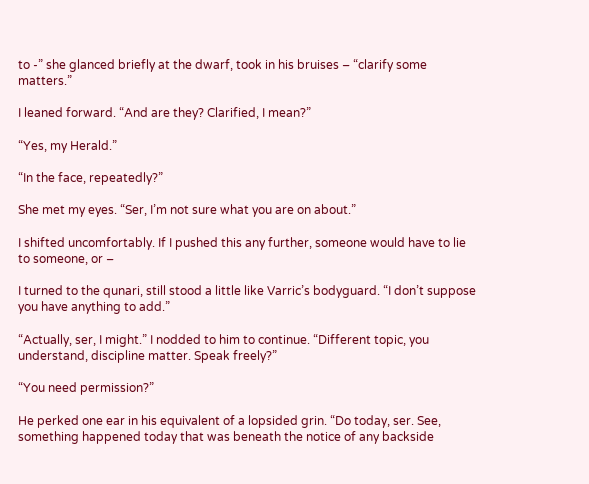to -” she glanced briefly at the dwarf, took in his bruises – “clarify some matters.”

I leaned forward. “And are they? Clarified, I mean?”

“Yes, my Herald.”

“In the face, repeatedly?”

She met my eyes. “Ser, I’m not sure what you are on about.”

I shifted uncomfortably. If I pushed this any further, someone would have to lie to someone, or –

I turned to the qunari, still stood a little like Varric’s bodyguard. “I don’t suppose you have anything to add.”

“Actually, ser, I might.” I nodded to him to continue. “Different topic, you understand, discipline matter. Speak freely?”

“You need permission?”

He perked one ear in his equivalent of a lopsided grin. “Do today, ser. See, something happened today that was beneath the notice of any backside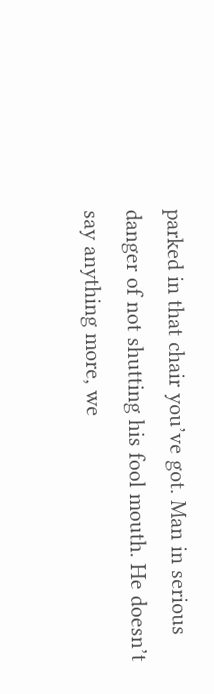parked in that chair you’ve got. Man in serious danger of not shutting his fool mouth. He doesn’t say anything more, we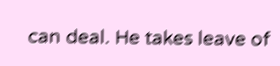can deal. He takes leave of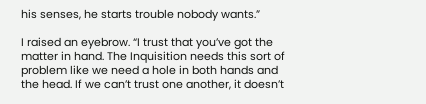his senses, he starts trouble nobody wants.”

I raised an eyebrow. “I trust that you’ve got the matter in hand. The Inquisition needs this sort of problem like we need a hole in both hands and the head. If we can’t trust one another, it doesn’t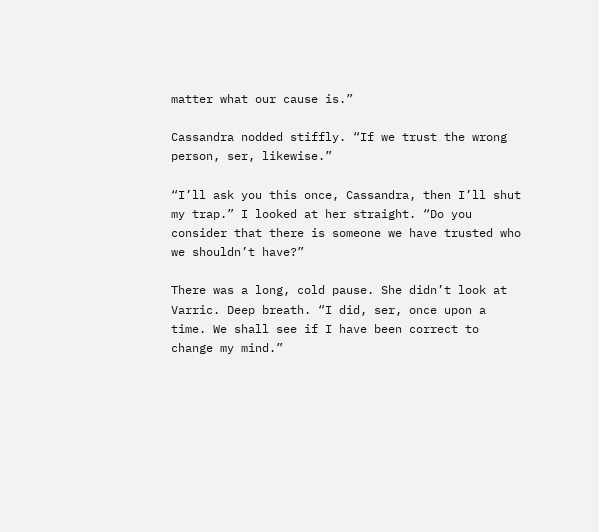matter what our cause is.”

Cassandra nodded stiffly. “If we trust the wrong person, ser, likewise.”

“I’ll ask you this once, Cassandra, then I’ll shut my trap.” I looked at her straight. “Do you consider that there is someone we have trusted who we shouldn’t have?”

There was a long, cold pause. She didn’t look at Varric. Deep breath. “I did, ser, once upon a time. We shall see if I have been correct to change my mind.”